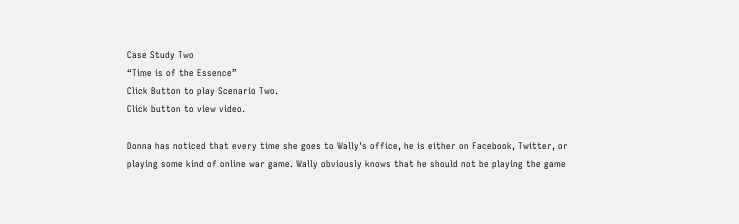Case Study Two
“Time is of the Essence”
Click Button to play Scenario Two.
Click button to view video.

Donna has noticed that every time she goes to Wally's office, he is either on Facebook, Twitter, or playing some kind of online war game. Wally obviously knows that he should not be playing the game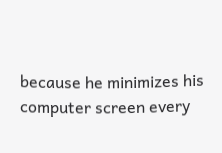because he minimizes his computer screen every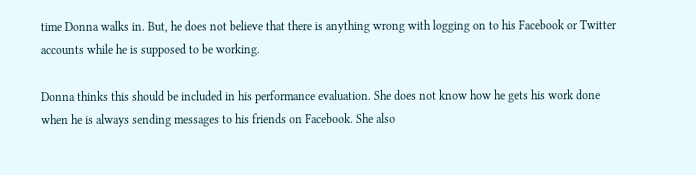time Donna walks in. But, he does not believe that there is anything wrong with logging on to his Facebook or Twitter accounts while he is supposed to be working.

Donna thinks this should be included in his performance evaluation. She does not know how he gets his work done when he is always sending messages to his friends on Facebook. She also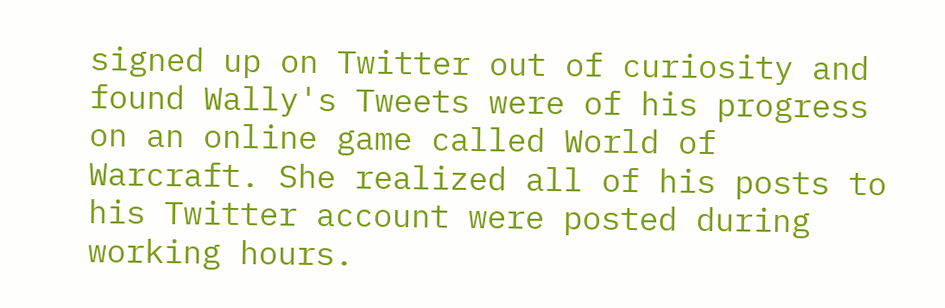signed up on Twitter out of curiosity and found Wally's Tweets were of his progress on an online game called World of Warcraft. She realized all of his posts to his Twitter account were posted during working hours.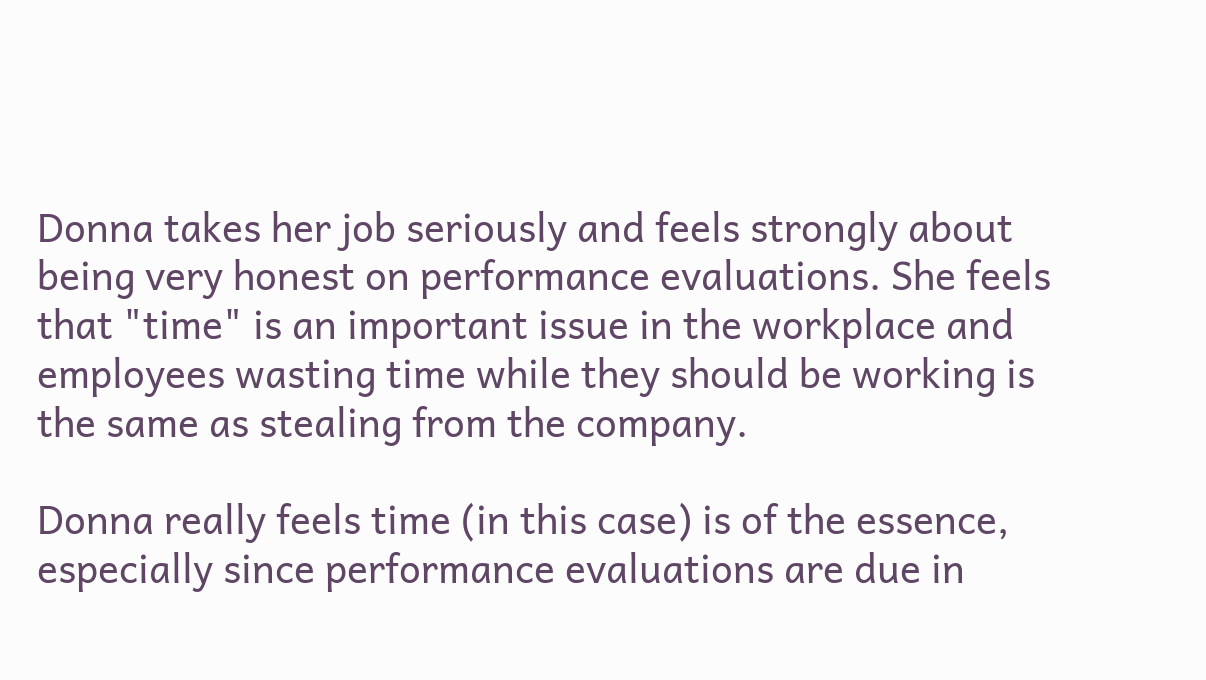Donna takes her job seriously and feels strongly about being very honest on performance evaluations. She feels that "time" is an important issue in the workplace and employees wasting time while they should be working is the same as stealing from the company.

Donna really feels time (in this case) is of the essence, especially since performance evaluations are due in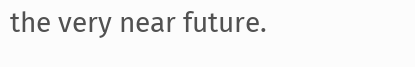the very near future.